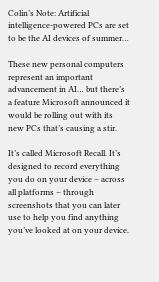Colin’s Note: Artificial intelligence-powered PCs are set to be the AI devices of summer…

These new personal computers represent an important advancement in AI… but there’s a feature Microsoft announced it would be rolling out with its new PCs that’s causing a stir.

It’s called Microsoft Recall. It’s designed to record everything you do on your device – across all platforms – through screenshots that you can later use to help you find anything you’ve looked at on your device.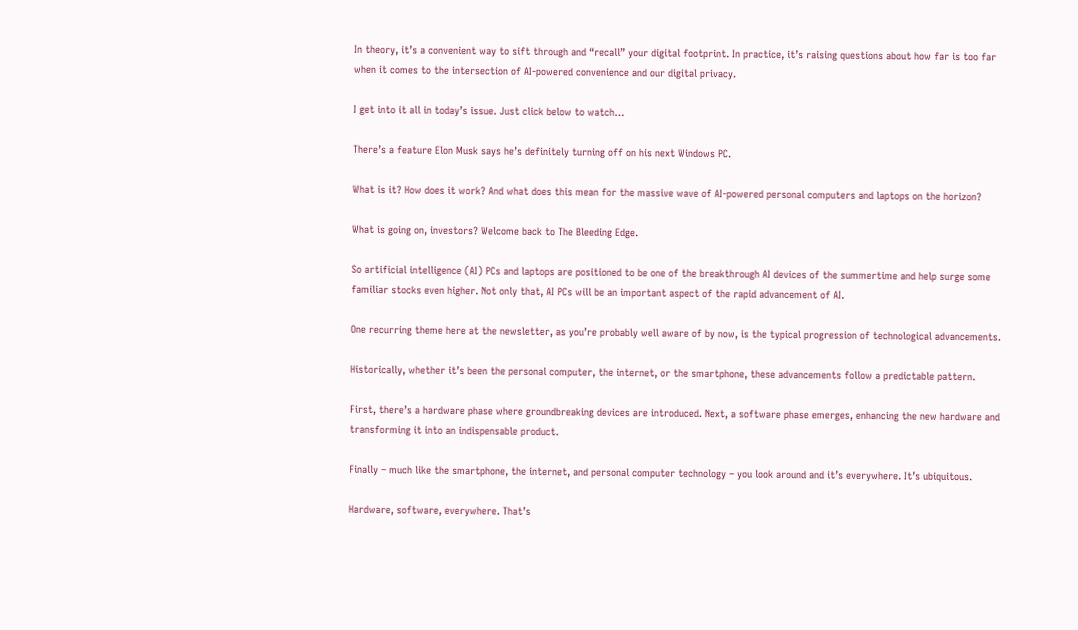In theory, it’s a convenient way to sift through and “recall” your digital footprint. In practice, it’s raising questions about how far is too far when it comes to the intersection of AI-powered convenience and our digital privacy.

I get into it all in today’s issue. Just click below to watch…

There’s a feature Elon Musk says he’s definitely turning off on his next Windows PC.

What is it? How does it work? And what does this mean for the massive wave of AI-powered personal computers and laptops on the horizon?

What is going on, investors? Welcome back to The Bleeding Edge.

So artificial intelligence (AI) PCs and laptops are positioned to be one of the breakthrough AI devices of the summertime and help surge some familiar stocks even higher. Not only that, AI PCs will be an important aspect of the rapid advancement of AI.

One recurring theme here at the newsletter, as you’re probably well aware of by now, is the typical progression of technological advancements.

Historically, whether it’s been the personal computer, the internet, or the smartphone, these advancements follow a predictable pattern.

First, there’s a hardware phase where groundbreaking devices are introduced. Next, a software phase emerges, enhancing the new hardware and transforming it into an indispensable product.

Finally – much like the smartphone, the internet, and personal computer technology – you look around and it’s everywhere. It’s ubiquitous.

Hardware, software, everywhere. That’s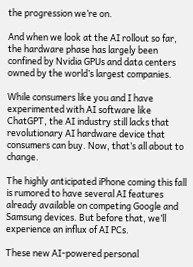the progression we’re on.

And when we look at the AI rollout so far, the hardware phase has largely been confined by Nvidia GPUs and data centers owned by the world’s largest companies.

While consumers like you and I have experimented with AI software like ChatGPT, the AI industry still lacks that revolutionary AI hardware device that consumers can buy. Now, that’s all about to change.

The highly anticipated iPhone coming this fall is rumored to have several AI features already available on competing Google and Samsung devices. But before that, we’ll experience an influx of AI PCs.

These new AI-powered personal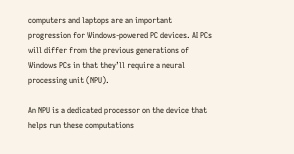computers and laptops are an important progression for Windows-powered PC devices. AI PCs will differ from the previous generations of Windows PCs in that they’ll require a neural processing unit (NPU).

An NPU is a dedicated processor on the device that helps run these computations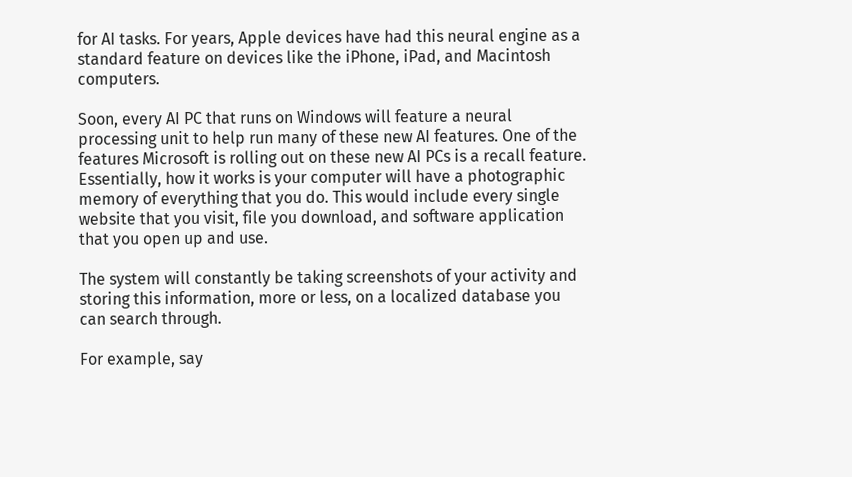for AI tasks. For years, Apple devices have had this neural engine as a standard feature on devices like the iPhone, iPad, and Macintosh computers.

Soon, every AI PC that runs on Windows will feature a neural processing unit to help run many of these new AI features. One of the features Microsoft is rolling out on these new AI PCs is a recall feature. Essentially, how it works is your computer will have a photographic memory of everything that you do. This would include every single website that you visit, file you download, and software application that you open up and use.

The system will constantly be taking screenshots of your activity and storing this information, more or less, on a localized database you can search through.

For example, say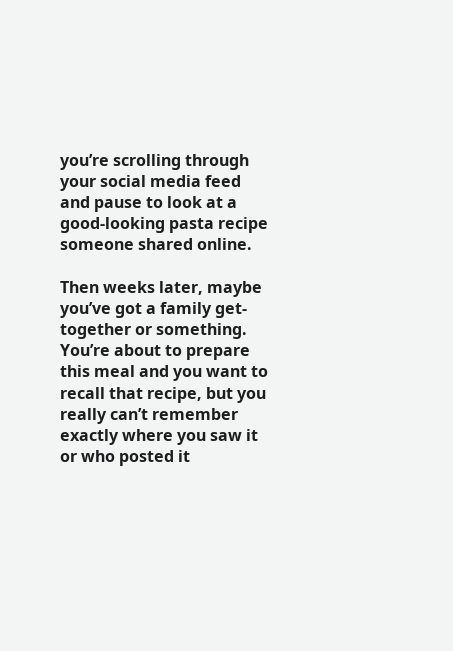you’re scrolling through your social media feed and pause to look at a good-looking pasta recipe someone shared online.

Then weeks later, maybe you’ve got a family get-together or something. You’re about to prepare this meal and you want to recall that recipe, but you really can’t remember exactly where you saw it or who posted it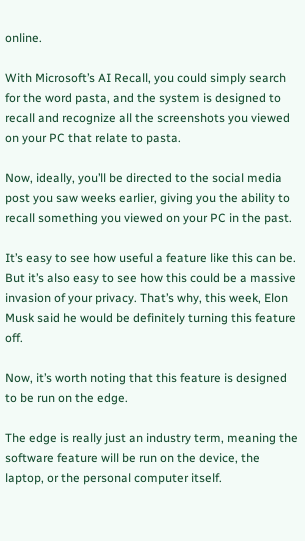online.

With Microsoft’s AI Recall, you could simply search for the word pasta, and the system is designed to recall and recognize all the screenshots you viewed on your PC that relate to pasta.

Now, ideally, you’ll be directed to the social media post you saw weeks earlier, giving you the ability to recall something you viewed on your PC in the past.

It’s easy to see how useful a feature like this can be. But it’s also easy to see how this could be a massive invasion of your privacy. That’s why, this week, Elon Musk said he would be definitely turning this feature off.

Now, it’s worth noting that this feature is designed to be run on the edge.

The edge is really just an industry term, meaning the software feature will be run on the device, the laptop, or the personal computer itself.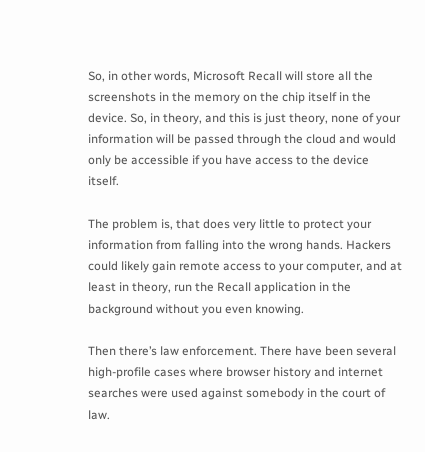So, in other words, Microsoft Recall will store all the screenshots in the memory on the chip itself in the device. So, in theory, and this is just theory, none of your information will be passed through the cloud and would only be accessible if you have access to the device itself.

The problem is, that does very little to protect your information from falling into the wrong hands. Hackers could likely gain remote access to your computer, and at least in theory, run the Recall application in the background without you even knowing.

Then there’s law enforcement. There have been several high-profile cases where browser history and internet searches were used against somebody in the court of law.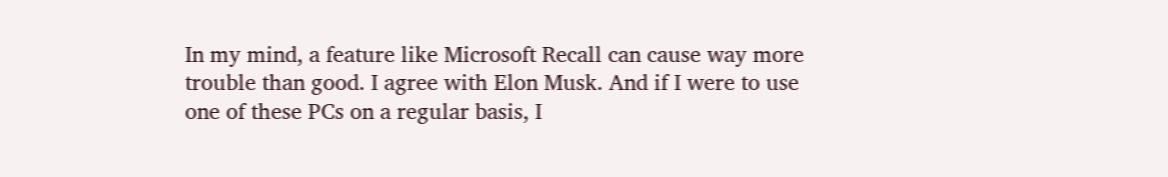In my mind, a feature like Microsoft Recall can cause way more trouble than good. I agree with Elon Musk. And if I were to use one of these PCs on a regular basis, I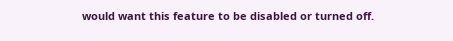would want this feature to be disabled or turned off.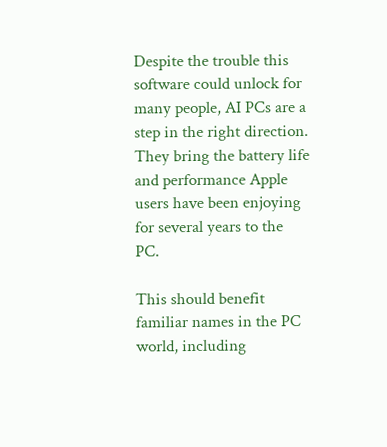Despite the trouble this software could unlock for many people, AI PCs are a step in the right direction. They bring the battery life and performance Apple users have been enjoying for several years to the PC.

This should benefit familiar names in the PC world, including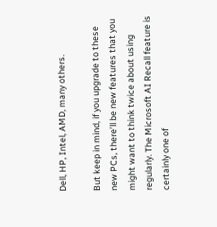Dell, HP, Intel, AMD, many others.

But keep in mind, if you upgrade to these new PCs, there’ll be new features that you might want to think twice about using regularly. The Microsoft AI Recall feature is certainly one of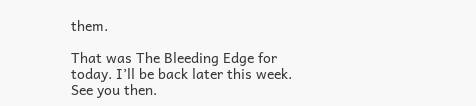them.

That was The Bleeding Edge for today. I’ll be back later this week. See you then.